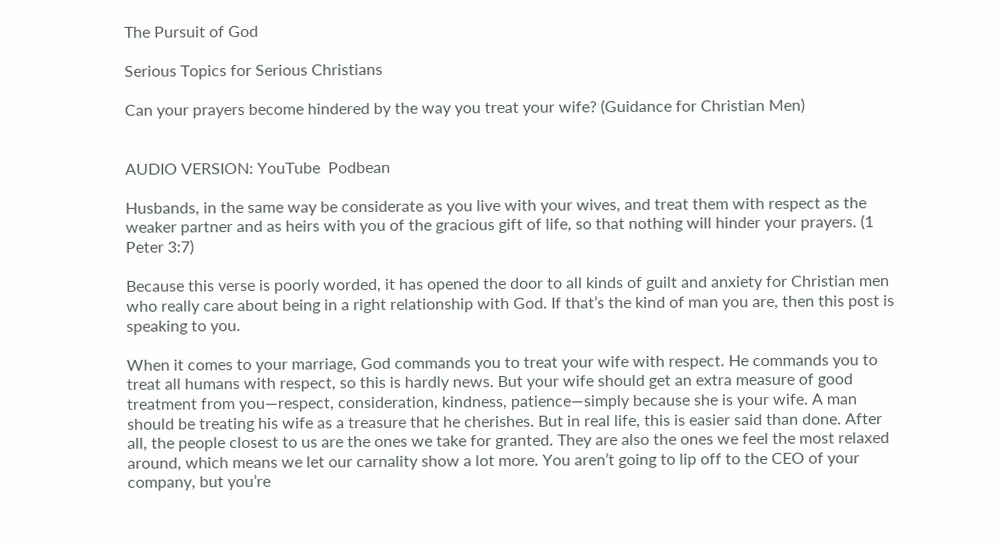The Pursuit of God

Serious Topics for Serious Christians

Can your prayers become hindered by the way you treat your wife? (Guidance for Christian Men)


AUDIO VERSION: YouTube  Podbean

Husbands, in the same way be considerate as you live with your wives, and treat them with respect as the weaker partner and as heirs with you of the gracious gift of life, so that nothing will hinder your prayers. (1 Peter 3:7)

Because this verse is poorly worded, it has opened the door to all kinds of guilt and anxiety for Christian men who really care about being in a right relationship with God. If that’s the kind of man you are, then this post is speaking to you.

When it comes to your marriage, God commands you to treat your wife with respect. He commands you to treat all humans with respect, so this is hardly news. But your wife should get an extra measure of good treatment from you—respect, consideration, kindness, patience—simply because she is your wife. A man should be treating his wife as a treasure that he cherishes. But in real life, this is easier said than done. After all, the people closest to us are the ones we take for granted. They are also the ones we feel the most relaxed around, which means we let our carnality show a lot more. You aren’t going to lip off to the CEO of your company, but you’re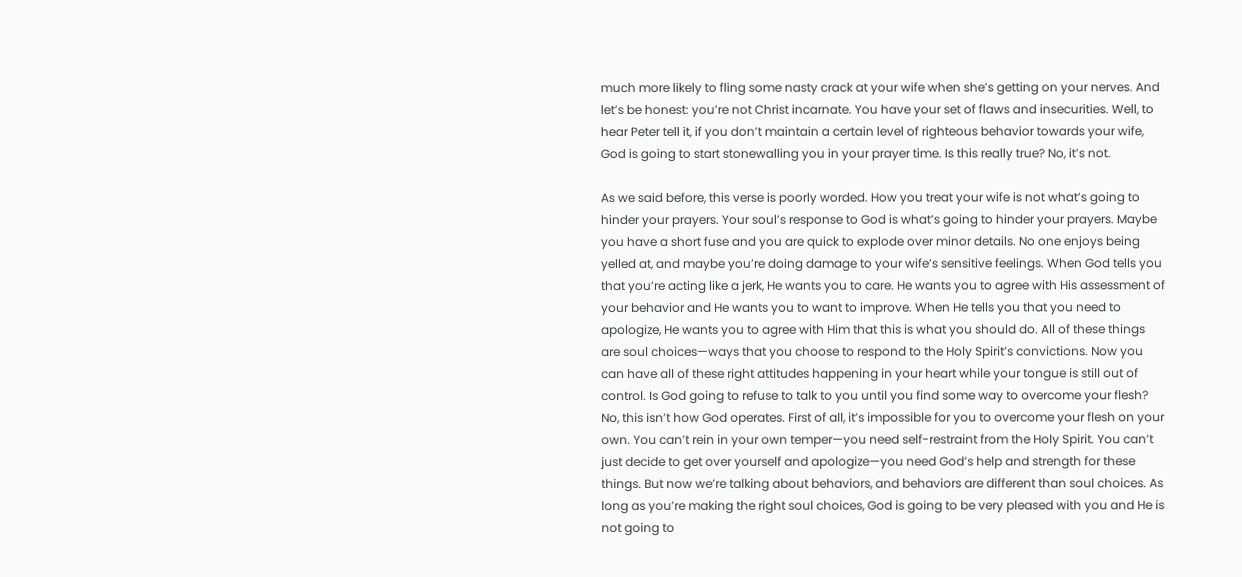much more likely to fling some nasty crack at your wife when she’s getting on your nerves. And let’s be honest: you’re not Christ incarnate. You have your set of flaws and insecurities. Well, to hear Peter tell it, if you don’t maintain a certain level of righteous behavior towards your wife, God is going to start stonewalling you in your prayer time. Is this really true? No, it’s not.

As we said before, this verse is poorly worded. How you treat your wife is not what’s going to hinder your prayers. Your soul’s response to God is what’s going to hinder your prayers. Maybe you have a short fuse and you are quick to explode over minor details. No one enjoys being yelled at, and maybe you’re doing damage to your wife’s sensitive feelings. When God tells you that you’re acting like a jerk, He wants you to care. He wants you to agree with His assessment of your behavior and He wants you to want to improve. When He tells you that you need to apologize, He wants you to agree with Him that this is what you should do. All of these things are soul choices—ways that you choose to respond to the Holy Spirit’s convictions. Now you can have all of these right attitudes happening in your heart while your tongue is still out of control. Is God going to refuse to talk to you until you find some way to overcome your flesh? No, this isn’t how God operates. First of all, it’s impossible for you to overcome your flesh on your own. You can’t rein in your own temper—you need self-restraint from the Holy Spirit. You can’t just decide to get over yourself and apologize—you need God’s help and strength for these things. But now we’re talking about behaviors, and behaviors are different than soul choices. As long as you’re making the right soul choices, God is going to be very pleased with you and He is not going to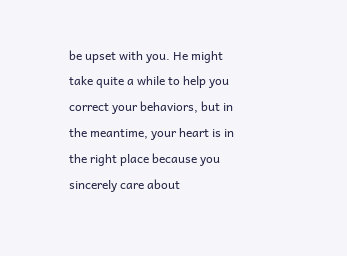be upset with you. He might take quite a while to help you correct your behaviors, but in the meantime, your heart is in the right place because you sincerely care about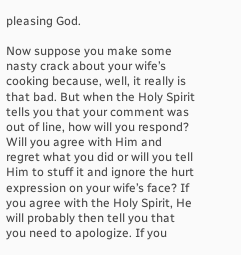pleasing God.

Now suppose you make some nasty crack about your wife’s cooking because, well, it really is that bad. But when the Holy Spirit tells you that your comment was out of line, how will you respond? Will you agree with Him and regret what you did or will you tell Him to stuff it and ignore the hurt expression on your wife’s face? If you agree with the Holy Spirit, He will probably then tell you that you need to apologize. If you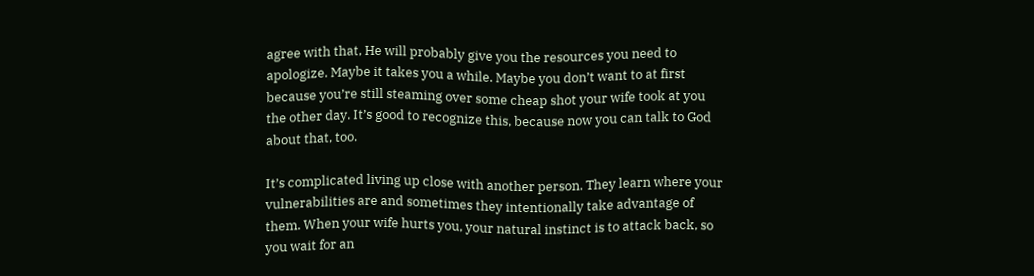agree with that, He will probably give you the resources you need to apologize. Maybe it takes you a while. Maybe you don’t want to at first because you’re still steaming over some cheap shot your wife took at you the other day. It’s good to recognize this, because now you can talk to God about that, too.

It’s complicated living up close with another person. They learn where your vulnerabilities are and sometimes they intentionally take advantage of them. When your wife hurts you, your natural instinct is to attack back, so you wait for an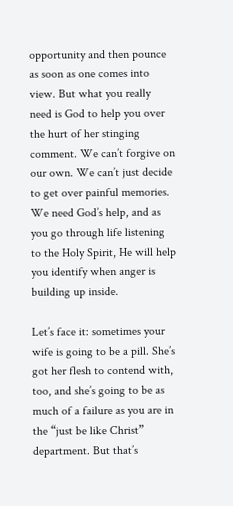opportunity and then pounce as soon as one comes into view. But what you really need is God to help you over the hurt of her stinging comment. We can’t forgive on our own. We can’t just decide to get over painful memories. We need God’s help, and as you go through life listening to the Holy Spirit, He will help you identify when anger is building up inside.

Let’s face it: sometimes your wife is going to be a pill. She’s got her flesh to contend with, too, and she’s going to be as much of a failure as you are in the “just be like Christ” department. But that’s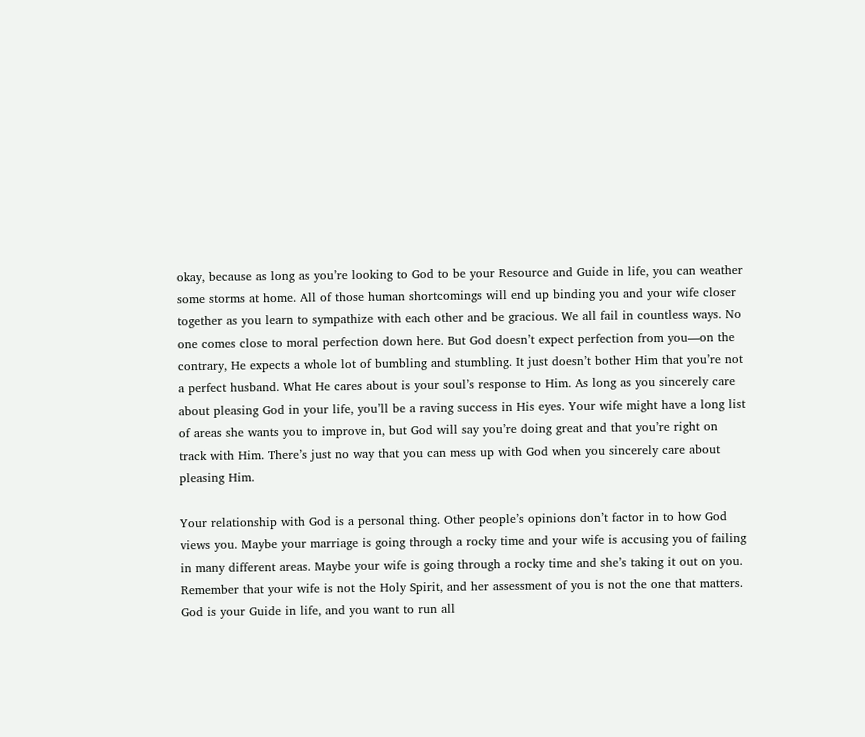okay, because as long as you’re looking to God to be your Resource and Guide in life, you can weather some storms at home. All of those human shortcomings will end up binding you and your wife closer together as you learn to sympathize with each other and be gracious. We all fail in countless ways. No one comes close to moral perfection down here. But God doesn’t expect perfection from you—on the contrary, He expects a whole lot of bumbling and stumbling. It just doesn’t bother Him that you’re not a perfect husband. What He cares about is your soul’s response to Him. As long as you sincerely care about pleasing God in your life, you’ll be a raving success in His eyes. Your wife might have a long list of areas she wants you to improve in, but God will say you’re doing great and that you’re right on track with Him. There’s just no way that you can mess up with God when you sincerely care about pleasing Him.

Your relationship with God is a personal thing. Other people’s opinions don’t factor in to how God views you. Maybe your marriage is going through a rocky time and your wife is accusing you of failing in many different areas. Maybe your wife is going through a rocky time and she’s taking it out on you. Remember that your wife is not the Holy Spirit, and her assessment of you is not the one that matters. God is your Guide in life, and you want to run all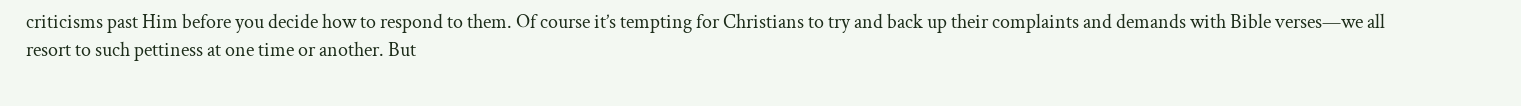criticisms past Him before you decide how to respond to them. Of course it’s tempting for Christians to try and back up their complaints and demands with Bible verses—we all resort to such pettiness at one time or another. But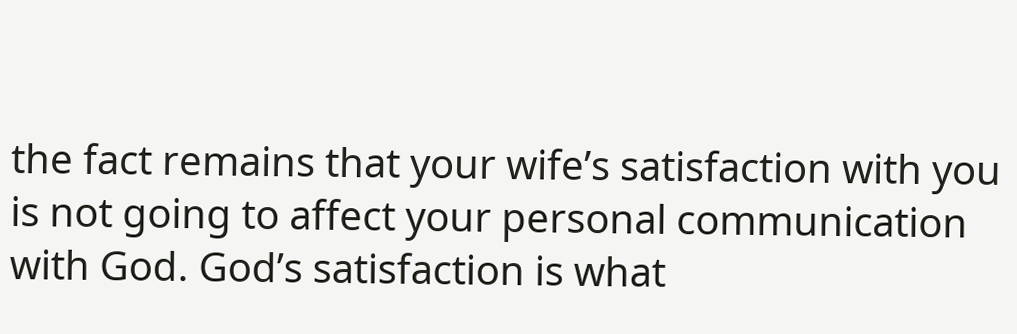the fact remains that your wife’s satisfaction with you is not going to affect your personal communication with God. God’s satisfaction is what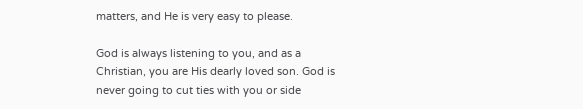matters, and He is very easy to please.

God is always listening to you, and as a Christian, you are His dearly loved son. God is never going to cut ties with you or side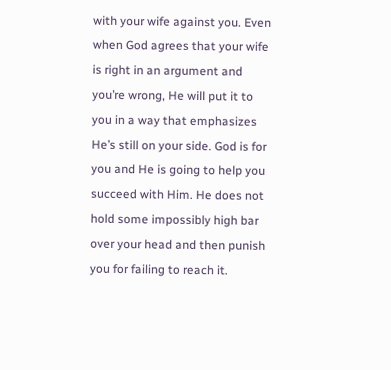with your wife against you. Even when God agrees that your wife is right in an argument and you’re wrong, He will put it to you in a way that emphasizes He’s still on your side. God is for you and He is going to help you succeed with Him. He does not hold some impossibly high bar over your head and then punish you for failing to reach it.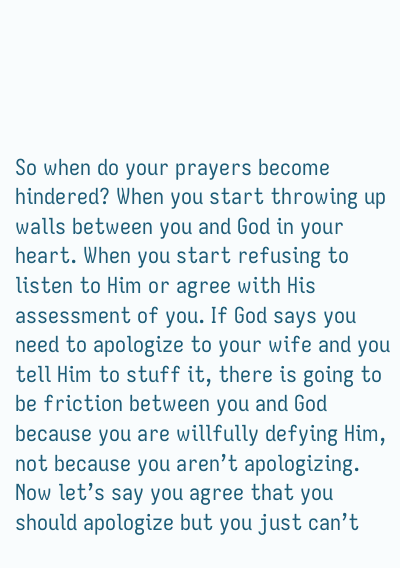So when do your prayers become hindered? When you start throwing up walls between you and God in your heart. When you start refusing to listen to Him or agree with His assessment of you. If God says you need to apologize to your wife and you tell Him to stuff it, there is going to be friction between you and God because you are willfully defying Him, not because you aren’t apologizing. Now let’s say you agree that you should apologize but you just can’t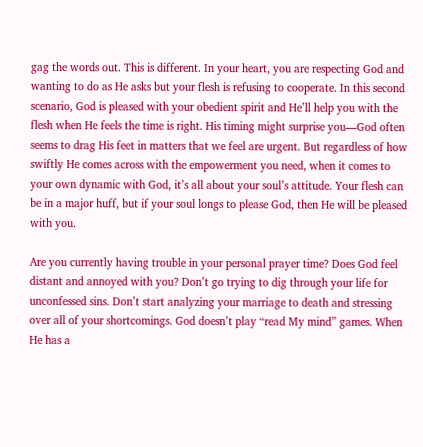gag the words out. This is different. In your heart, you are respecting God and wanting to do as He asks but your flesh is refusing to cooperate. In this second scenario, God is pleased with your obedient spirit and He’ll help you with the flesh when He feels the time is right. His timing might surprise you—God often seems to drag His feet in matters that we feel are urgent. But regardless of how swiftly He comes across with the empowerment you need, when it comes to your own dynamic with God, it’s all about your soul’s attitude. Your flesh can be in a major huff, but if your soul longs to please God, then He will be pleased with you.

Are you currently having trouble in your personal prayer time? Does God feel distant and annoyed with you? Don’t go trying to dig through your life for unconfessed sins. Don’t start analyzing your marriage to death and stressing over all of your shortcomings. God doesn’t play “read My mind” games. When He has a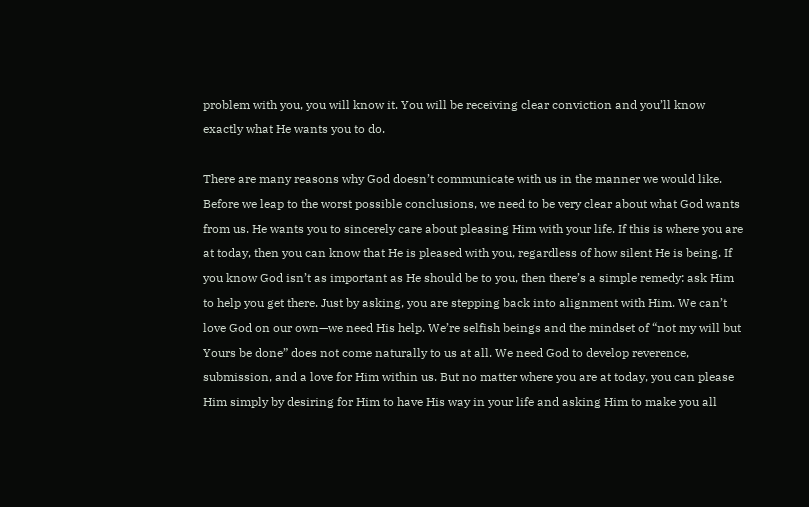problem with you, you will know it. You will be receiving clear conviction and you’ll know exactly what He wants you to do.

There are many reasons why God doesn’t communicate with us in the manner we would like. Before we leap to the worst possible conclusions, we need to be very clear about what God wants from us. He wants you to sincerely care about pleasing Him with your life. If this is where you are at today, then you can know that He is pleased with you, regardless of how silent He is being. If you know God isn’t as important as He should be to you, then there’s a simple remedy: ask Him to help you get there. Just by asking, you are stepping back into alignment with Him. We can’t love God on our own—we need His help. We’re selfish beings and the mindset of “not my will but Yours be done” does not come naturally to us at all. We need God to develop reverence, submission, and a love for Him within us. But no matter where you are at today, you can please Him simply by desiring for Him to have His way in your life and asking Him to make you all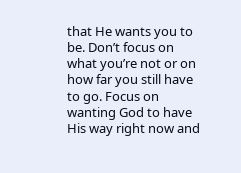that He wants you to be. Don’t focus on what you’re not or on how far you still have to go. Focus on wanting God to have His way right now and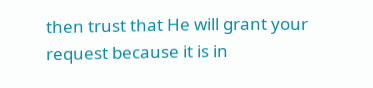then trust that He will grant your request because it is in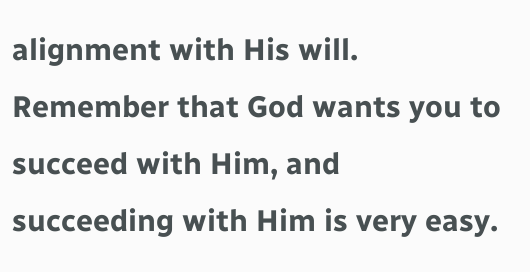alignment with His will. Remember that God wants you to succeed with Him, and succeeding with Him is very easy.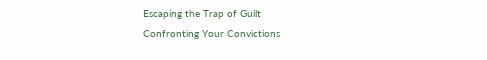Escaping the Trap of Guilt
Confronting Your Convictions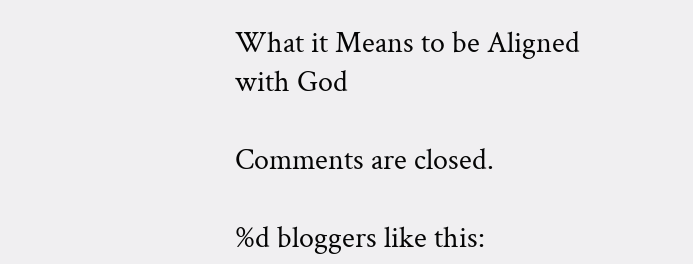What it Means to be Aligned with God

Comments are closed.

%d bloggers like this: